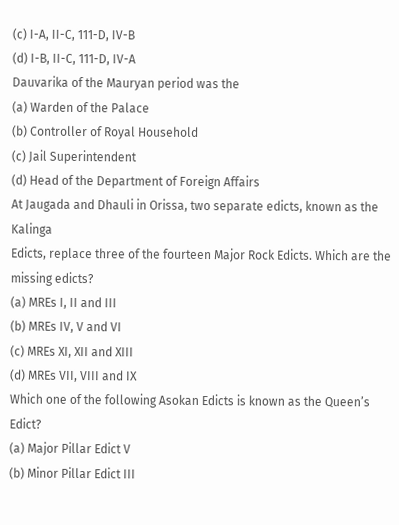(c) I-A, II-C, 111-D, IV-B
(d) I-B, II-C, 111-D, IV-A
Dauvarika of the Mauryan period was the
(a) Warden of the Palace
(b) Controller of Royal Household
(c) Jail Superintendent
(d) Head of the Department of Foreign Affairs
At Jaugada and Dhauli in Orissa, two separate edicts, known as the Kalinga
Edicts, replace three of the fourteen Major Rock Edicts. Which are the
missing edicts?
(a) MREs I, II and III
(b) MREs IV, V and VI
(c) MREs XI, XII and XIII
(d) MREs VII, VIII and IX
Which one of the following Asokan Edicts is known as the Queen’s Edict?
(a) Major Pillar Edict V
(b) Minor Pillar Edict III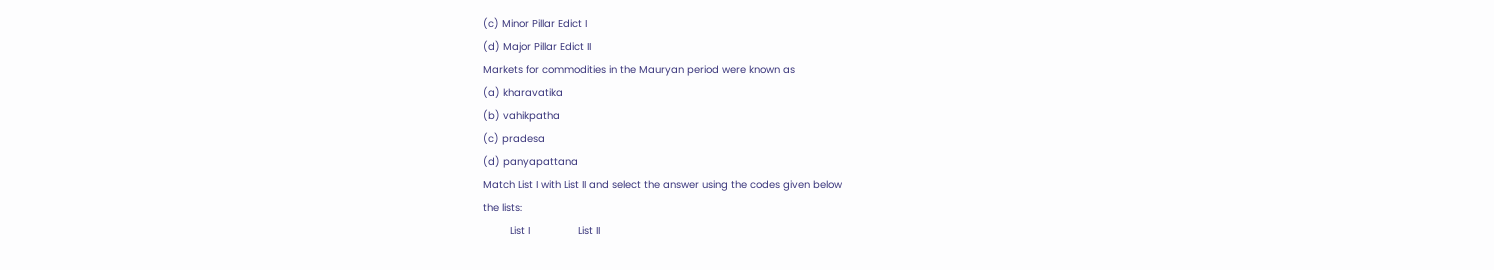(c) Minor Pillar Edict I
(d) Major Pillar Edict II
Markets for commodities in the Mauryan period were known as
(a) kharavatika
(b) vahikpatha
(c) pradesa
(d) panyapattana
Match List I with List II and select the answer using the codes given below
the lists:
         List I                List II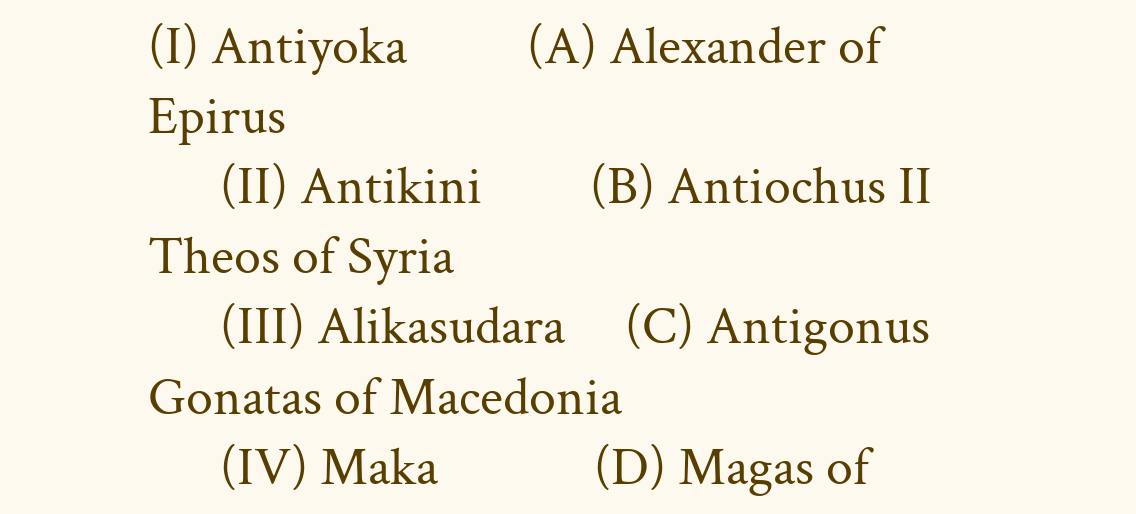(I) Antiyoka          (A) Alexander of Epirus
      (II) Antikini         (B) Antiochus II Theos of Syria
      (III) Alikasudara     (C) Antigonus Gonatas of Macedonia
      (IV) Maka             (D) Magas of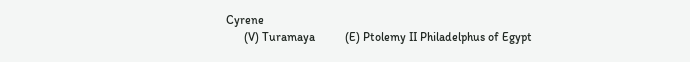Cyrene
      (V) Turamaya          (E) Ptolemy II Philadelphus of Egypt